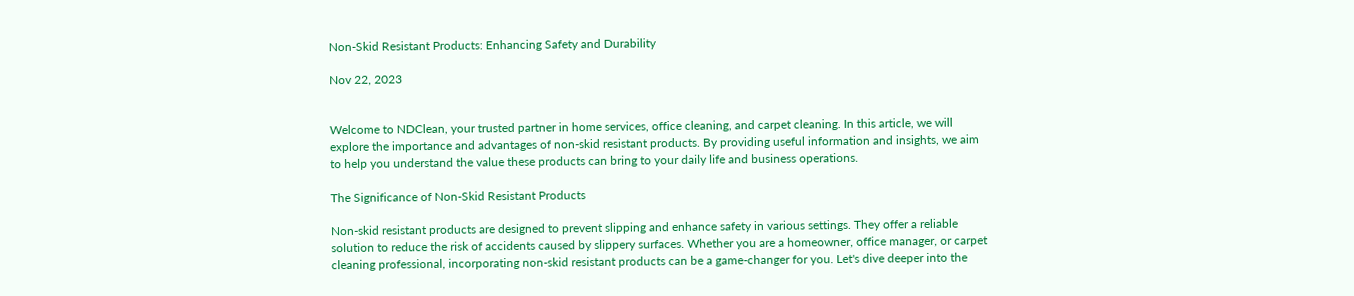Non-Skid Resistant Products: Enhancing Safety and Durability

Nov 22, 2023


Welcome to NDClean, your trusted partner in home services, office cleaning, and carpet cleaning. In this article, we will explore the importance and advantages of non-skid resistant products. By providing useful information and insights, we aim to help you understand the value these products can bring to your daily life and business operations.

The Significance of Non-Skid Resistant Products

Non-skid resistant products are designed to prevent slipping and enhance safety in various settings. They offer a reliable solution to reduce the risk of accidents caused by slippery surfaces. Whether you are a homeowner, office manager, or carpet cleaning professional, incorporating non-skid resistant products can be a game-changer for you. Let's dive deeper into the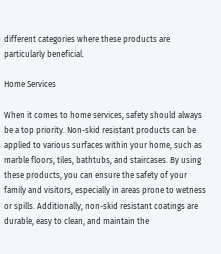different categories where these products are particularly beneficial.

Home Services

When it comes to home services, safety should always be a top priority. Non-skid resistant products can be applied to various surfaces within your home, such as marble floors, tiles, bathtubs, and staircases. By using these products, you can ensure the safety of your family and visitors, especially in areas prone to wetness or spills. Additionally, non-skid resistant coatings are durable, easy to clean, and maintain the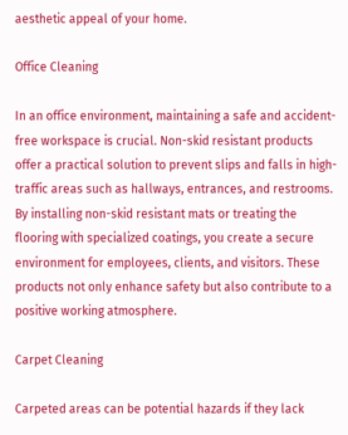aesthetic appeal of your home.

Office Cleaning

In an office environment, maintaining a safe and accident-free workspace is crucial. Non-skid resistant products offer a practical solution to prevent slips and falls in high-traffic areas such as hallways, entrances, and restrooms. By installing non-skid resistant mats or treating the flooring with specialized coatings, you create a secure environment for employees, clients, and visitors. These products not only enhance safety but also contribute to a positive working atmosphere.

Carpet Cleaning

Carpeted areas can be potential hazards if they lack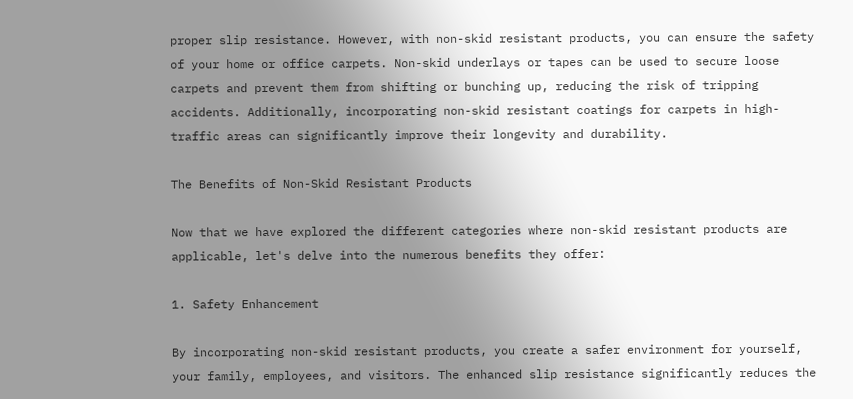proper slip resistance. However, with non-skid resistant products, you can ensure the safety of your home or office carpets. Non-skid underlays or tapes can be used to secure loose carpets and prevent them from shifting or bunching up, reducing the risk of tripping accidents. Additionally, incorporating non-skid resistant coatings for carpets in high-traffic areas can significantly improve their longevity and durability.

The Benefits of Non-Skid Resistant Products

Now that we have explored the different categories where non-skid resistant products are applicable, let's delve into the numerous benefits they offer:

1. Safety Enhancement

By incorporating non-skid resistant products, you create a safer environment for yourself, your family, employees, and visitors. The enhanced slip resistance significantly reduces the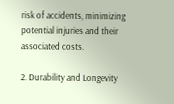risk of accidents, minimizing potential injuries and their associated costs.

2. Durability and Longevity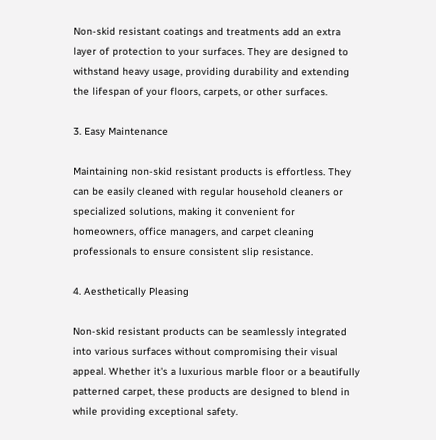Non-skid resistant coatings and treatments add an extra layer of protection to your surfaces. They are designed to withstand heavy usage, providing durability and extending the lifespan of your floors, carpets, or other surfaces.

3. Easy Maintenance

Maintaining non-skid resistant products is effortless. They can be easily cleaned with regular household cleaners or specialized solutions, making it convenient for homeowners, office managers, and carpet cleaning professionals to ensure consistent slip resistance.

4. Aesthetically Pleasing

Non-skid resistant products can be seamlessly integrated into various surfaces without compromising their visual appeal. Whether it's a luxurious marble floor or a beautifully patterned carpet, these products are designed to blend in while providing exceptional safety.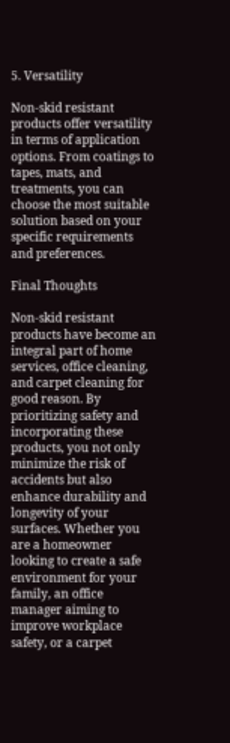5. Versatility

Non-skid resistant products offer versatility in terms of application options. From coatings to tapes, mats, and treatments, you can choose the most suitable solution based on your specific requirements and preferences.

Final Thoughts

Non-skid resistant products have become an integral part of home services, office cleaning, and carpet cleaning for good reason. By prioritizing safety and incorporating these products, you not only minimize the risk of accidents but also enhance durability and longevity of your surfaces. Whether you are a homeowner looking to create a safe environment for your family, an office manager aiming to improve workplace safety, or a carpet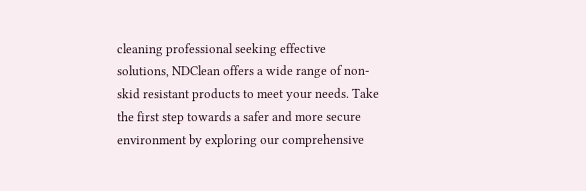cleaning professional seeking effective solutions, NDClean offers a wide range of non-skid resistant products to meet your needs. Take the first step towards a safer and more secure environment by exploring our comprehensive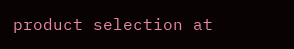product selection at